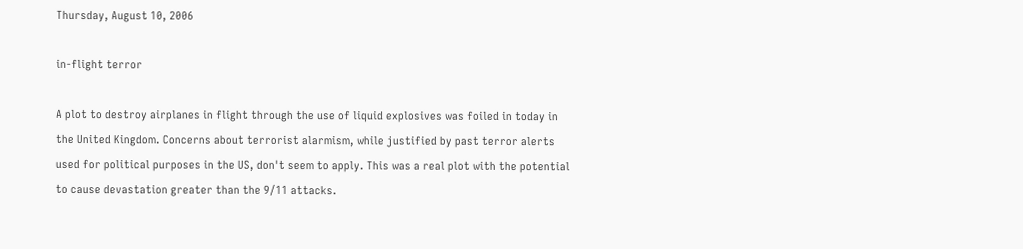Thursday, August 10, 2006

in-flight terror

A plot to destroy airplanes in flight through the use of liquid explosives was foiled in today in the United Kingdom. Concerns about terrorist alarmism, while justified by past terror alerts used for political purposes in the US, don't seem to apply. This was a real plot with the potential to cause devastation greater than the 9/11 attacks.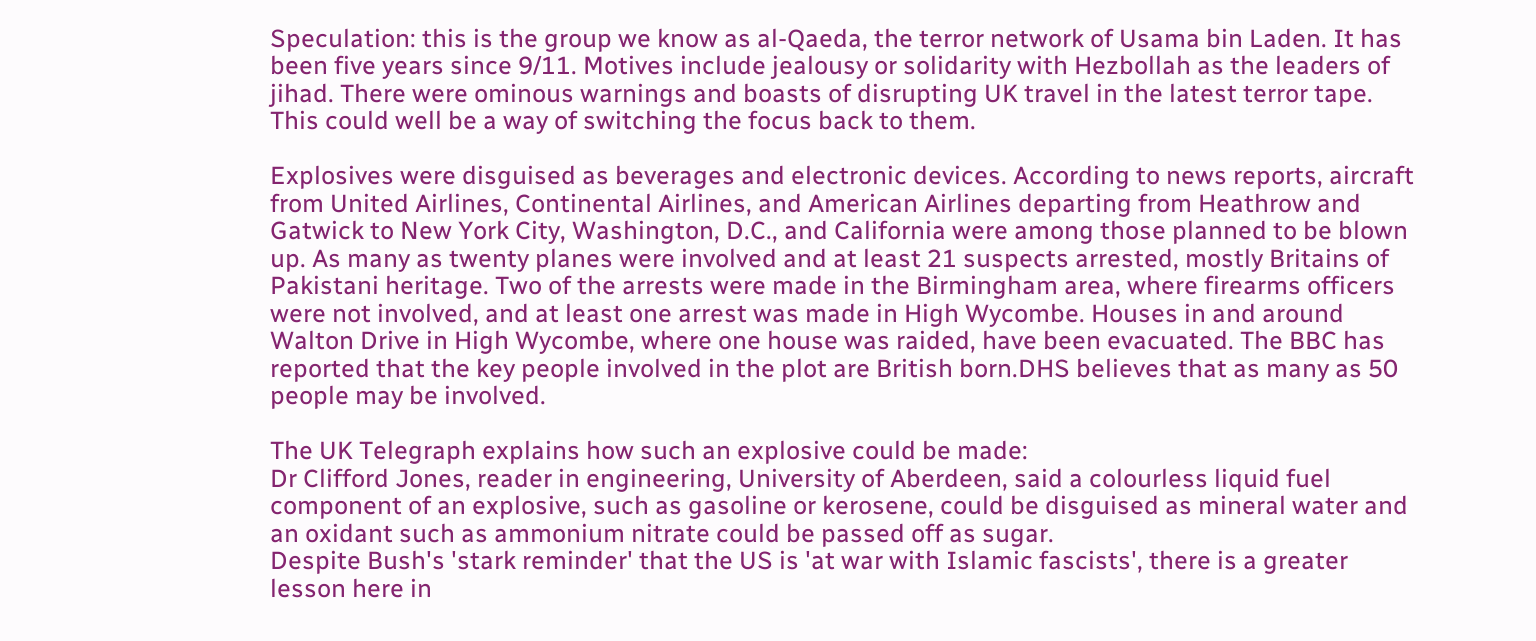Speculation: this is the group we know as al-Qaeda, the terror network of Usama bin Laden. It has been five years since 9/11. Motives include jealousy or solidarity with Hezbollah as the leaders of jihad. There were ominous warnings and boasts of disrupting UK travel in the latest terror tape. This could well be a way of switching the focus back to them.

Explosives were disguised as beverages and electronic devices. According to news reports, aircraft from United Airlines, Continental Airlines, and American Airlines departing from Heathrow and Gatwick to New York City, Washington, D.C., and California were among those planned to be blown up. As many as twenty planes were involved and at least 21 suspects arrested, mostly Britains of Pakistani heritage. Two of the arrests were made in the Birmingham area, where firearms officers were not involved, and at least one arrest was made in High Wycombe. Houses in and around Walton Drive in High Wycombe, where one house was raided, have been evacuated. The BBC has reported that the key people involved in the plot are British born.DHS believes that as many as 50 people may be involved.

The UK Telegraph explains how such an explosive could be made:
Dr Clifford Jones, reader in engineering, University of Aberdeen, said a colourless liquid fuel component of an explosive, such as gasoline or kerosene, could be disguised as mineral water and an oxidant such as ammonium nitrate could be passed off as sugar.
Despite Bush's 'stark reminder' that the US is 'at war with Islamic fascists', there is a greater lesson here in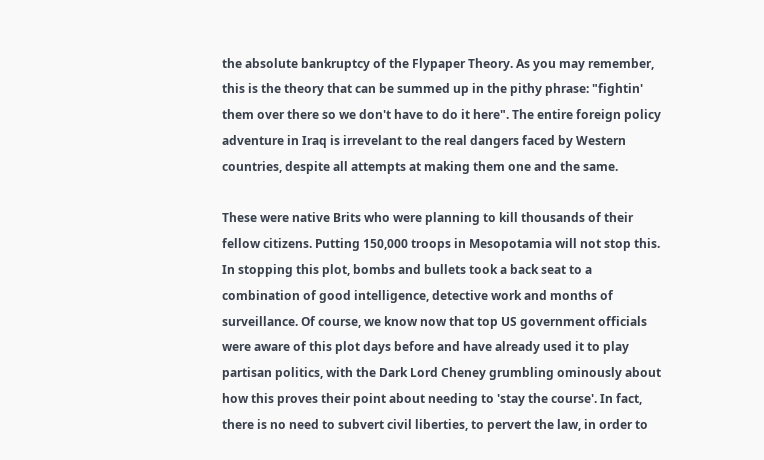the absolute bankruptcy of the Flypaper Theory. As you may remember, this is the theory that can be summed up in the pithy phrase: "fightin' them over there so we don't have to do it here". The entire foreign policy adventure in Iraq is irrevelant to the real dangers faced by Western countries, despite all attempts at making them one and the same.

These were native Brits who were planning to kill thousands of their fellow citizens. Putting 150,000 troops in Mesopotamia will not stop this. In stopping this plot, bombs and bullets took a back seat to a combination of good intelligence, detective work and months of surveillance. Of course, we know now that top US government officials were aware of this plot days before and have already used it to play partisan politics, with the Dark Lord Cheney grumbling ominously about how this proves their point about needing to 'stay the course'. In fact, there is no need to subvert civil liberties, to pervert the law, in order to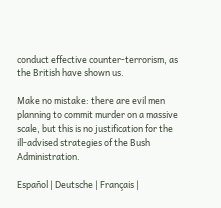conduct effective counter-terrorism, as the British have shown us.

Make no mistake: there are evil men planning to commit murder on a massive scale, but this is no justification for the ill-advised strategies of the Bush Administration.

Español | Deutsche | Français |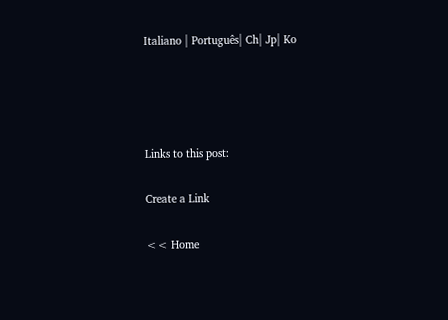Italiano | Português| Ch| Jp| Ko




Links to this post:

Create a Link

<< Home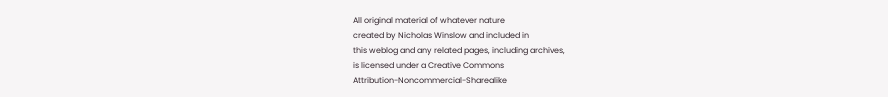All original material of whatever nature
created by Nicholas Winslow and included in
this weblog and any related pages, including archives,
is licensed under a Creative Commons
Attribution-Noncommercial-Sharealike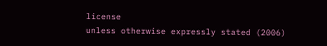license
unless otherwise expressly stated (2006)